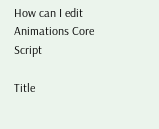How can I edit Animations Core Script

Title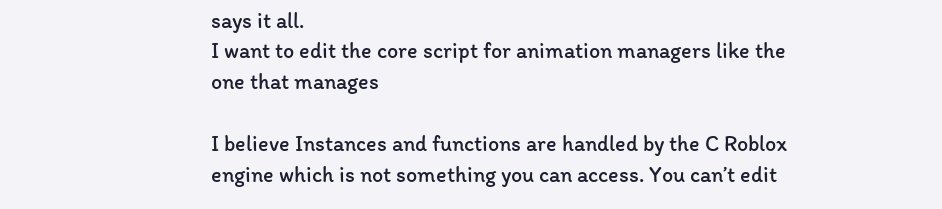says it all.
I want to edit the core script for animation managers like the one that manages

I believe Instances and functions are handled by the C Roblox engine which is not something you can access. You can’t edit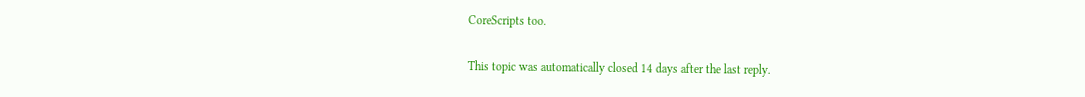CoreScripts too.

This topic was automatically closed 14 days after the last reply.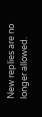New replies are no longer allowed.